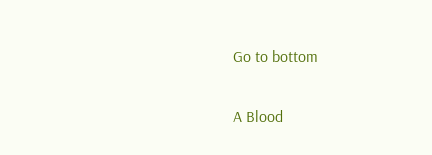Go to bottom

A Blood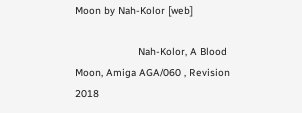Moon by Nah-Kolor [web]

                     Nah-Kolor, A Blood Moon, Amiga AGA/060 , Revision 2018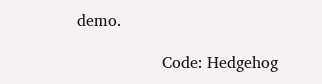demo.

                 Code: Hedgehog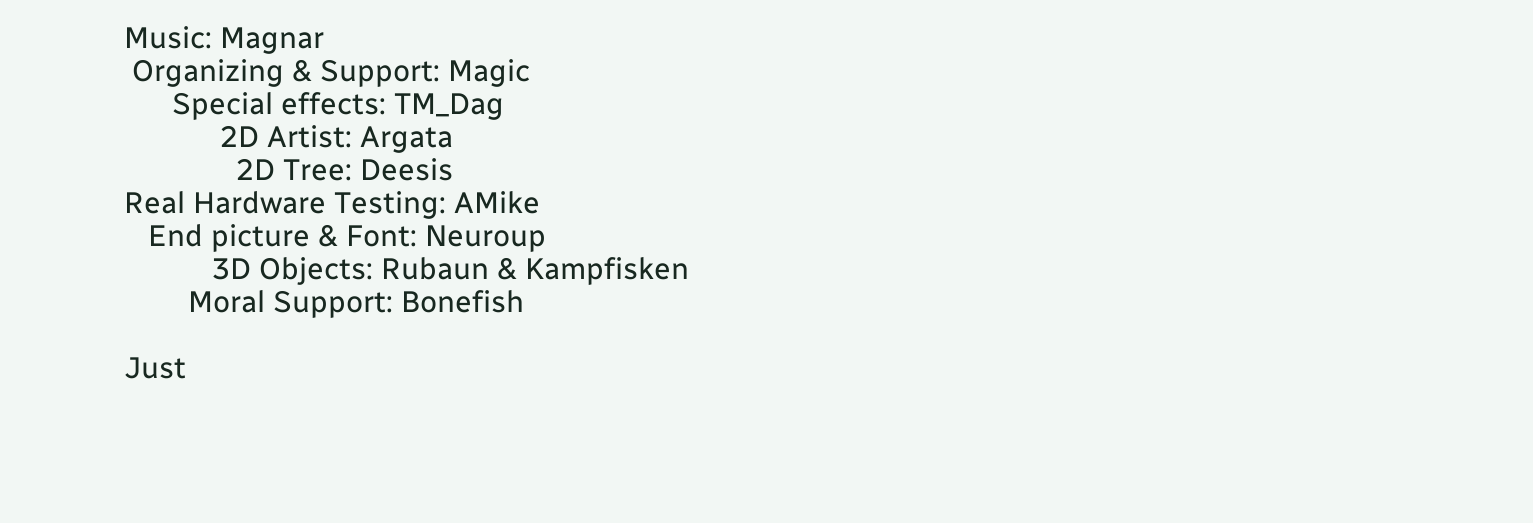Music: Magnar
 Organizing & Support: Magic
      Special effects: TM_Dag
            2D Artist: Argata
              2D Tree: Deesis
Real Hardware Testing: AMike
   End picture & Font: Neuroup
           3D Objects: Rubaun & Kampfisken
        Moral Support: Bonefish

Just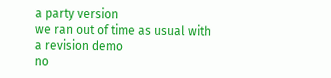a party version
we ran out of time as usual with a revision demo
no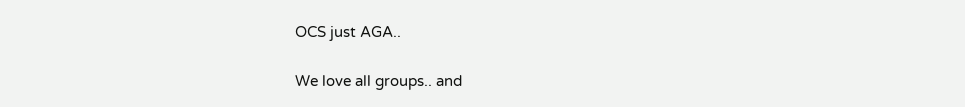OCS just AGA..

We love all groups.. and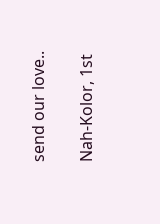send our love..

Nah-Kolor, 1st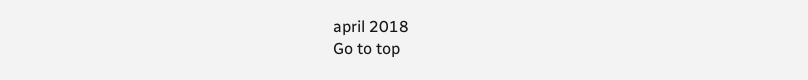april 2018
Go to top